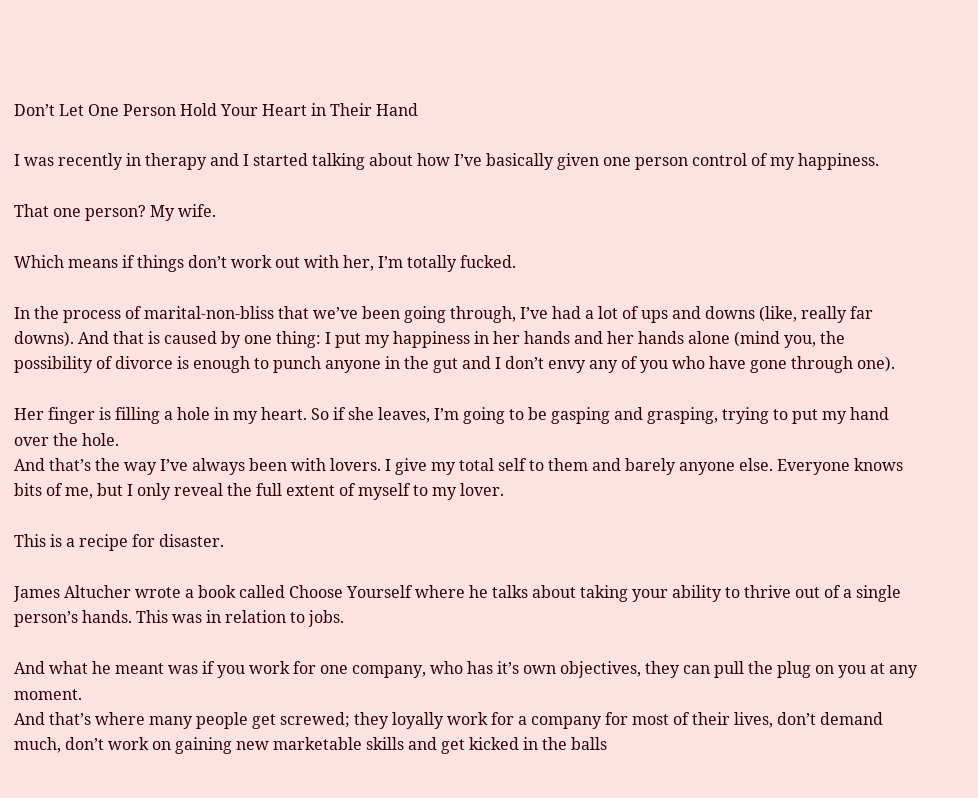Don’t Let One Person Hold Your Heart in Their Hand

I was recently in therapy and I started talking about how I’ve basically given one person control of my happiness.

That one person? My wife.

Which means if things don’t work out with her, I’m totally fucked.

In the process of marital-non-bliss that we’ve been going through, I’ve had a lot of ups and downs (like, really far downs). And that is caused by one thing: I put my happiness in her hands and her hands alone (mind you, the possibility of divorce is enough to punch anyone in the gut and I don’t envy any of you who have gone through one).

Her finger is filling a hole in my heart. So if she leaves, I’m going to be gasping and grasping, trying to put my hand over the hole.
And that’s the way I’ve always been with lovers. I give my total self to them and barely anyone else. Everyone knows bits of me, but I only reveal the full extent of myself to my lover.

This is a recipe for disaster.

James Altucher wrote a book called Choose Yourself where he talks about taking your ability to thrive out of a single person’s hands. This was in relation to jobs.

And what he meant was if you work for one company, who has it’s own objectives, they can pull the plug on you at any moment.
And that’s where many people get screwed; they loyally work for a company for most of their lives, don’t demand much, don’t work on gaining new marketable skills and get kicked in the balls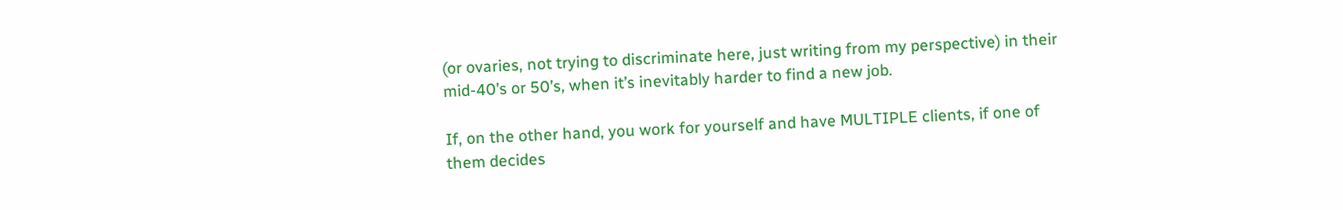(or ovaries, not trying to discriminate here, just writing from my perspective) in their mid-40’s or 50’s, when it’s inevitably harder to find a new job.

If, on the other hand, you work for yourself and have MULTIPLE clients, if one of them decides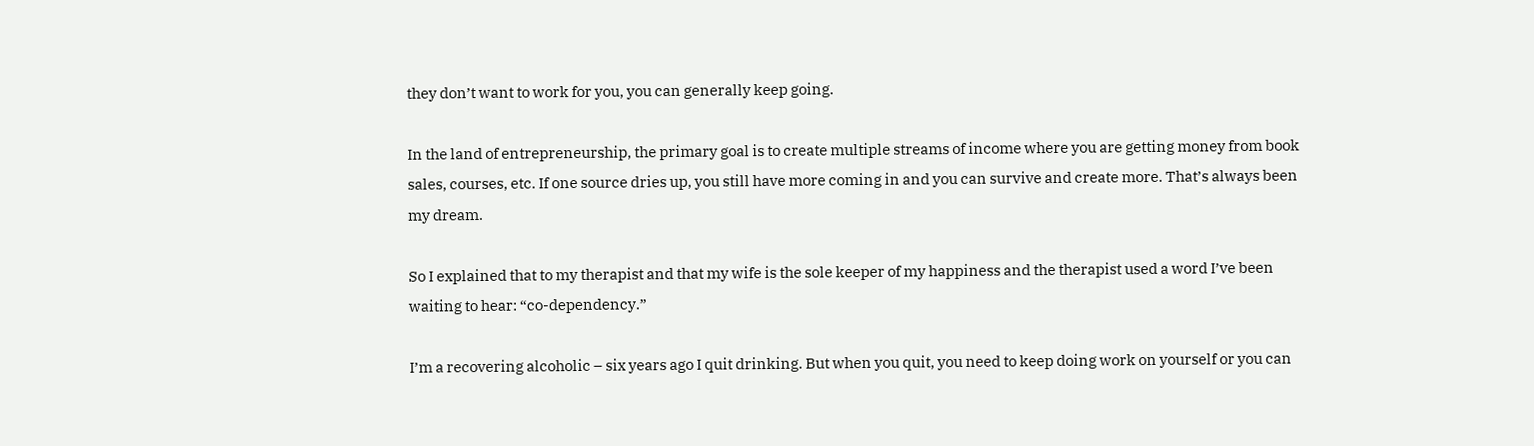they don’t want to work for you, you can generally keep going.

In the land of entrepreneurship, the primary goal is to create multiple streams of income where you are getting money from book sales, courses, etc. If one source dries up, you still have more coming in and you can survive and create more. That’s always been my dream.

So I explained that to my therapist and that my wife is the sole keeper of my happiness and the therapist used a word I’ve been waiting to hear: “co-dependency.”

I’m a recovering alcoholic – six years ago I quit drinking. But when you quit, you need to keep doing work on yourself or you can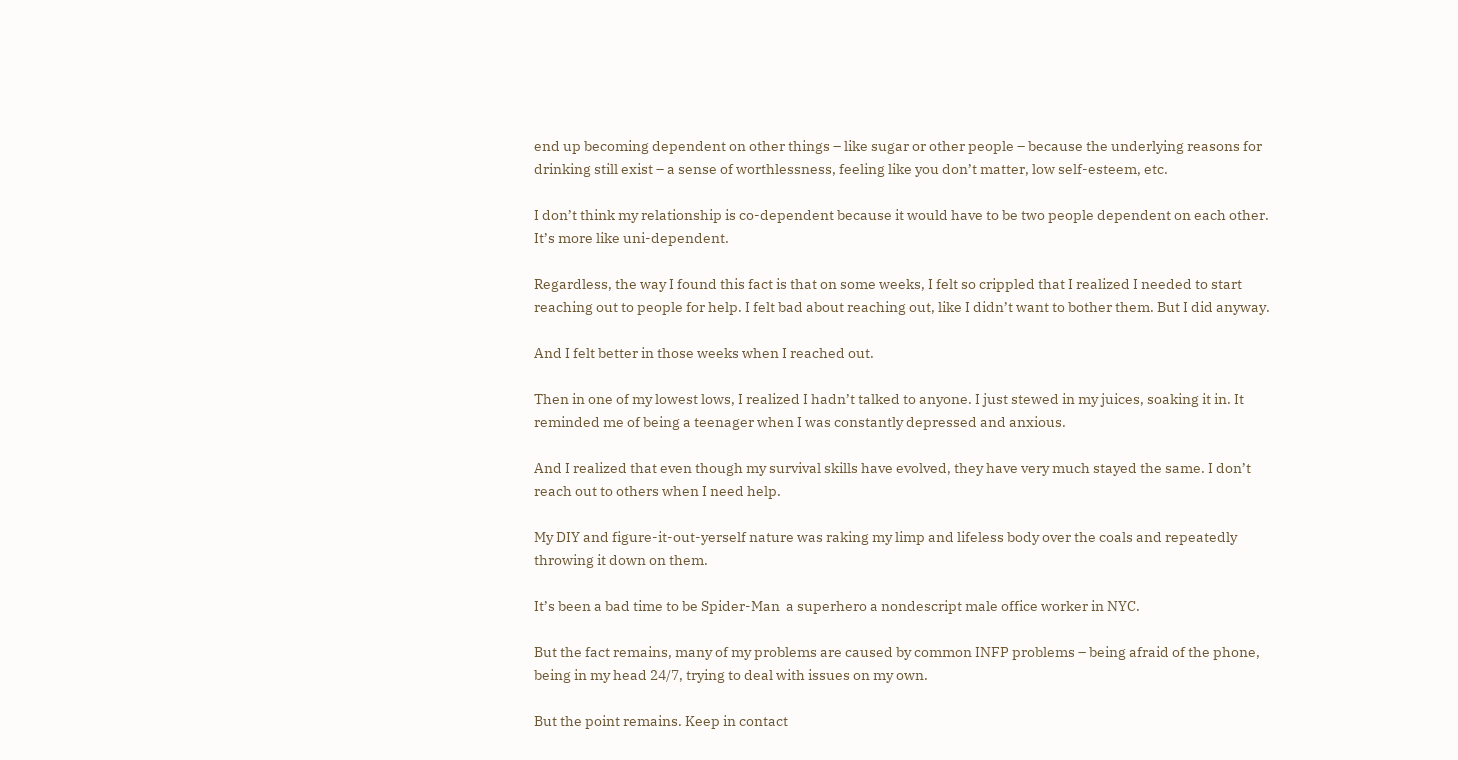end up becoming dependent on other things – like sugar or other people – because the underlying reasons for drinking still exist – a sense of worthlessness, feeling like you don’t matter, low self-esteem, etc.

I don’t think my relationship is co-dependent because it would have to be two people dependent on each other. It’s more like uni-dependent.

Regardless, the way I found this fact is that on some weeks, I felt so crippled that I realized I needed to start reaching out to people for help. I felt bad about reaching out, like I didn’t want to bother them. But I did anyway.

And I felt better in those weeks when I reached out.

Then in one of my lowest lows, I realized I hadn’t talked to anyone. I just stewed in my juices, soaking it in. It reminded me of being a teenager when I was constantly depressed and anxious.

And I realized that even though my survival skills have evolved, they have very much stayed the same. I don’t reach out to others when I need help.

My DIY and figure-it-out-yerself nature was raking my limp and lifeless body over the coals and repeatedly throwing it down on them.

It’s been a bad time to be Spider-Man  a superhero a nondescript male office worker in NYC.

But the fact remains, many of my problems are caused by common INFP problems – being afraid of the phone, being in my head 24/7, trying to deal with issues on my own.

But the point remains. Keep in contact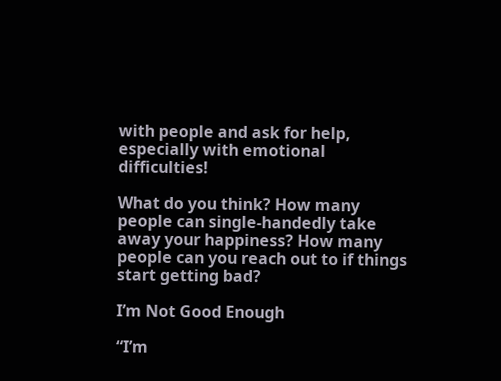with people and ask for help, especially with emotional difficulties!

What do you think? How many people can single-handedly take away your happiness? How many people can you reach out to if things start getting bad?

I’m Not Good Enough

“I’m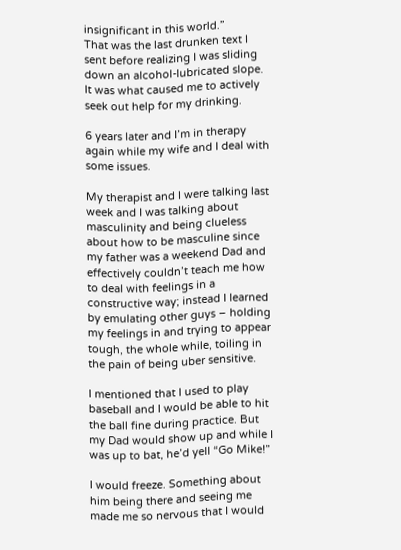insignificant in this world.”
That was the last drunken text I sent before realizing I was sliding down an alcohol-lubricated slope. It was what caused me to actively seek out help for my drinking.

6 years later and I’m in therapy again while my wife and I deal with some issues.

My therapist and I were talking last week and I was talking about masculinity and being clueless about how to be masculine since my father was a weekend Dad and effectively couldn’t teach me how to deal with feelings in a constructive way; instead I learned by emulating other guys – holding my feelings in and trying to appear tough, the whole while, toiling in the pain of being uber sensitive.

I mentioned that I used to play baseball and I would be able to hit the ball fine during practice. But my Dad would show up and while I was up to bat, he’d yell “Go Mike!”

I would freeze. Something about him being there and seeing me made me so nervous that I would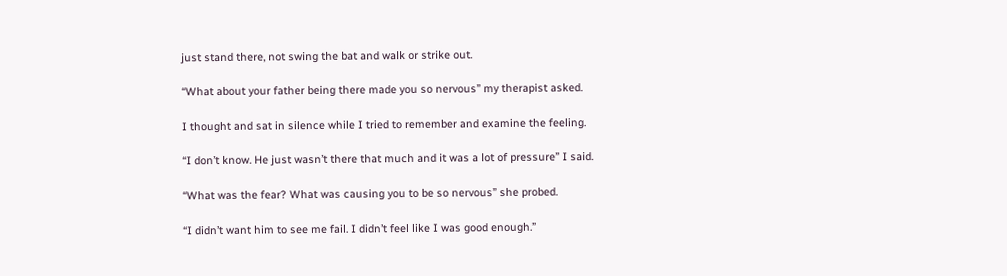just stand there, not swing the bat and walk or strike out.

“What about your father being there made you so nervous” my therapist asked.

I thought and sat in silence while I tried to remember and examine the feeling.

“I don’t know. He just wasn’t there that much and it was a lot of pressure” I said.

“What was the fear? What was causing you to be so nervous” she probed.

“I didn’t want him to see me fail. I didn’t feel like I was good enough.”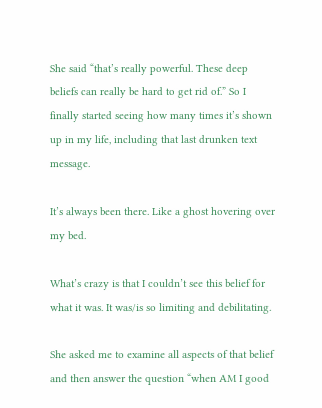She said “that’s really powerful. These deep beliefs can really be hard to get rid of.” So I finally started seeing how many times it’s shown up in my life, including that last drunken text message.

It’s always been there. Like a ghost hovering over my bed.

What’s crazy is that I couldn’t see this belief for what it was. It was/is so limiting and debilitating.

She asked me to examine all aspects of that belief and then answer the question “when AM I good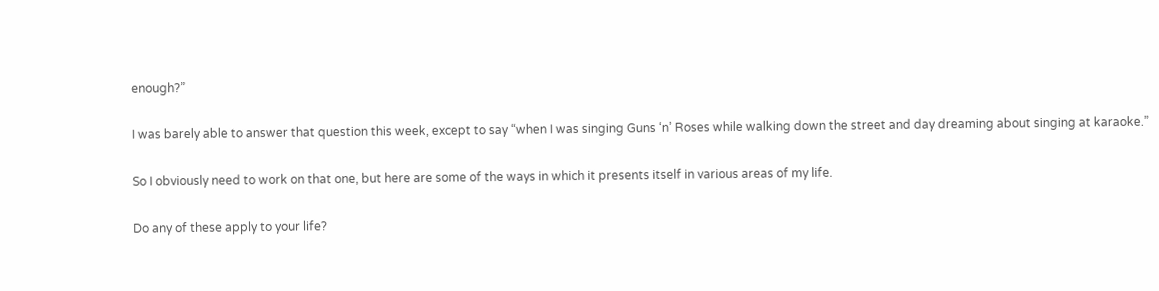enough?”

I was barely able to answer that question this week, except to say “when I was singing Guns ‘n’ Roses while walking down the street and day dreaming about singing at karaoke.”

So I obviously need to work on that one, but here are some of the ways in which it presents itself in various areas of my life.

Do any of these apply to your life?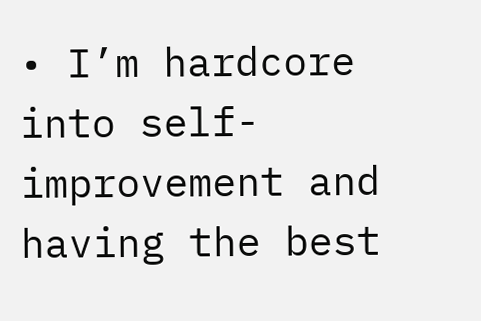• I’m hardcore into self-improvement and having the best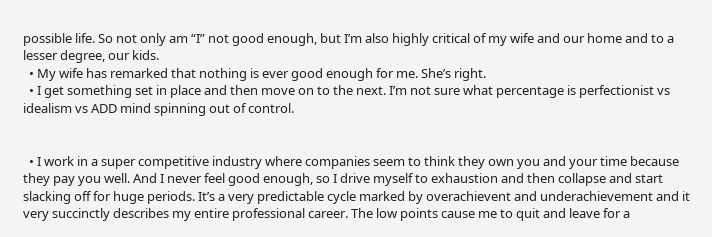possible life. So not only am “I” not good enough, but I’m also highly critical of my wife and our home and to a lesser degree, our kids.
  • My wife has remarked that nothing is ever good enough for me. She’s right.
  • I get something set in place and then move on to the next. I’m not sure what percentage is perfectionist vs idealism vs ADD mind spinning out of control.


  • I work in a super competitive industry where companies seem to think they own you and your time because they pay you well. And I never feel good enough, so I drive myself to exhaustion and then collapse and start slacking off for huge periods. It’s a very predictable cycle marked by overachievent and underachievement and it very succinctly describes my entire professional career. The low points cause me to quit and leave for a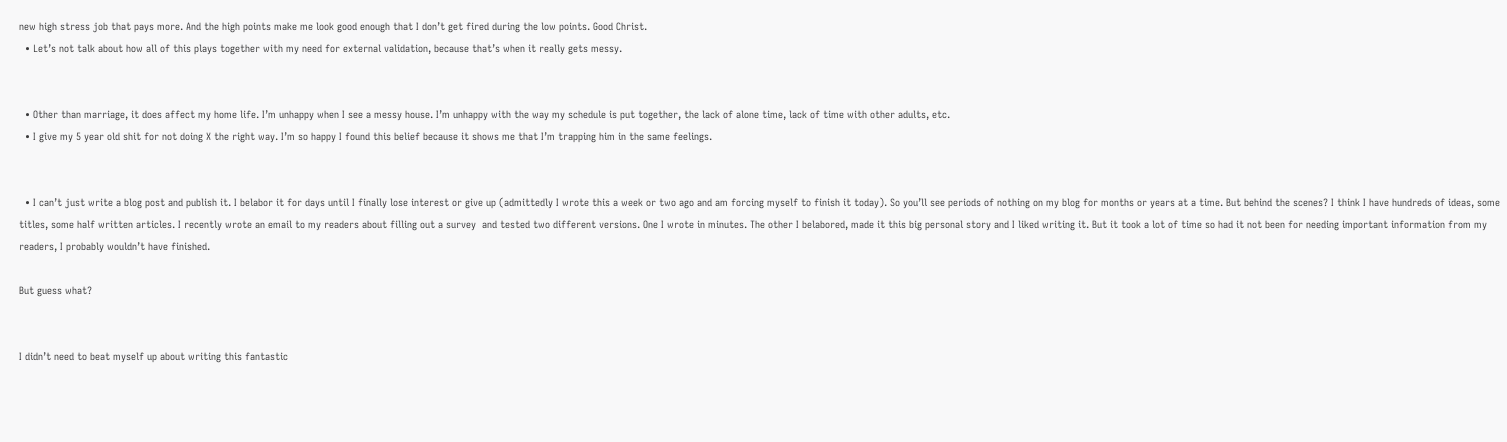new high stress job that pays more. And the high points make me look good enough that I don’t get fired during the low points. Good Christ.
  • Let’s not talk about how all of this plays together with my need for external validation, because that’s when it really gets messy.


  • Other than marriage, it does affect my home life. I’m unhappy when I see a messy house. I’m unhappy with the way my schedule is put together, the lack of alone time, lack of time with other adults, etc.
  • I give my 5 year old shit for not doing X the right way. I’m so happy I found this belief because it shows me that I’m trapping him in the same feelings.


  • I can’t just write a blog post and publish it. I belabor it for days until I finally lose interest or give up (admittedly I wrote this a week or two ago and am forcing myself to finish it today). So you’ll see periods of nothing on my blog for months or years at a time. But behind the scenes? I think I have hundreds of ideas, some titles, some half written articles. I recently wrote an email to my readers about filling out a survey  and tested two different versions. One I wrote in minutes. The other I belabored, made it this big personal story and I liked writing it. But it took a lot of time so had it not been for needing important information from my readers, I probably wouldn’t have finished.

But guess what?


I didn’t need to beat myself up about writing this fantastic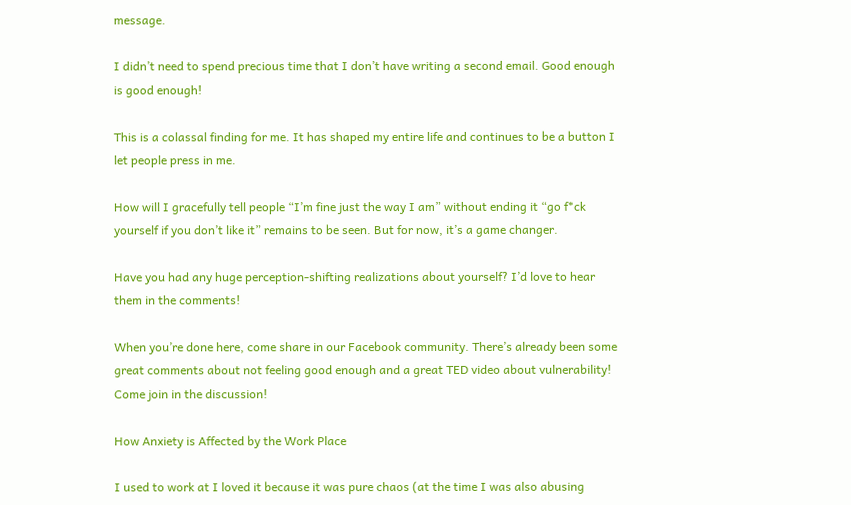message.

I didn’t need to spend precious time that I don’t have writing a second email. Good enough is good enough!

This is a colassal finding for me. It has shaped my entire life and continues to be a button I let people press in me.

How will I gracefully tell people “I’m fine just the way I am” without ending it “go f*ck yourself if you don’t like it” remains to be seen. But for now, it’s a game changer.

Have you had any huge perception-shifting realizations about yourself? I’d love to hear them in the comments!

When you’re done here, come share in our Facebook community. There’s already been some great comments about not feeling good enough and a great TED video about vulnerability! Come join in the discussion!

How Anxiety is Affected by the Work Place

I used to work at I loved it because it was pure chaos (at the time I was also abusing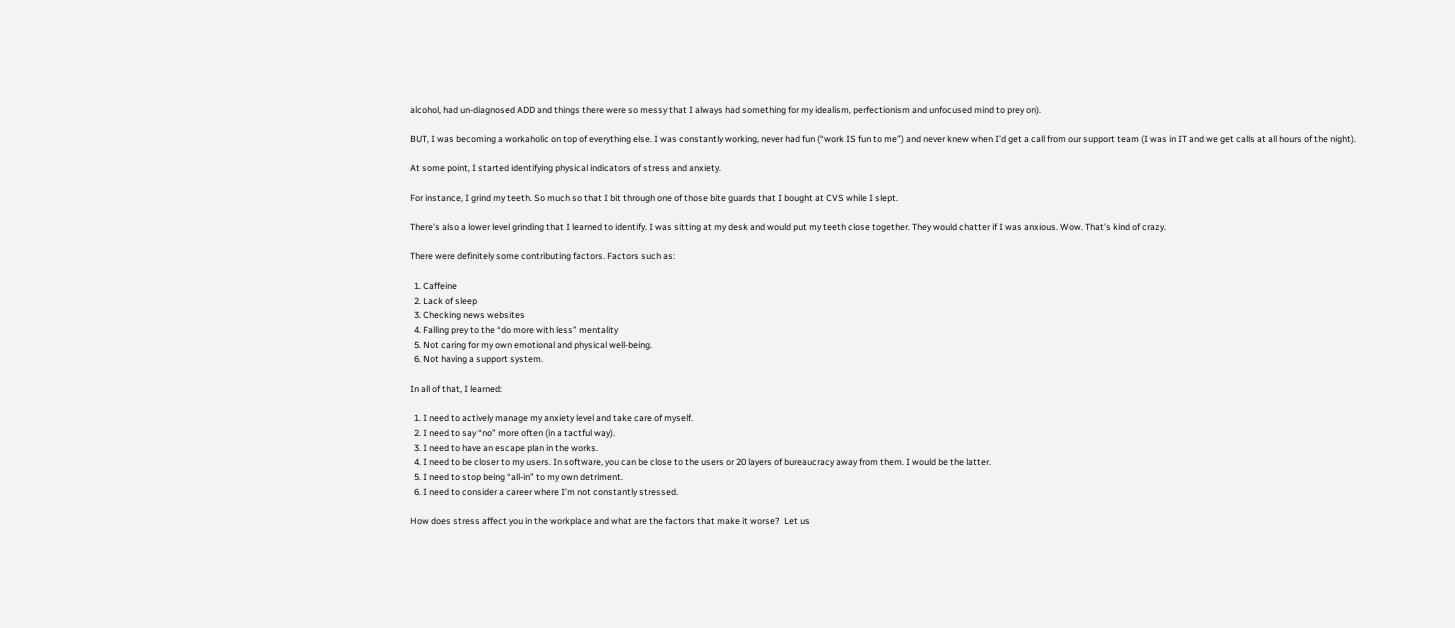alcohol, had un-diagnosed ADD and things there were so messy that I always had something for my idealism, perfectionism and unfocused mind to prey on).

BUT, I was becoming a workaholic on top of everything else. I was constantly working, never had fun (“work IS fun to me”) and never knew when I’d get a call from our support team (I was in IT and we get calls at all hours of the night).

At some point, I started identifying physical indicators of stress and anxiety.

For instance, I grind my teeth. So much so that I bit through one of those bite guards that I bought at CVS while I slept.

There’s also a lower level grinding that I learned to identify. I was sitting at my desk and would put my teeth close together. They would chatter if I was anxious. Wow. That’s kind of crazy.

There were definitely some contributing factors. Factors such as:

  1. Caffeine
  2. Lack of sleep
  3. Checking news websites
  4. Falling prey to the “do more with less” mentality
  5. Not caring for my own emotional and physical well-being.
  6. Not having a support system.

In all of that, I learned:

  1. I need to actively manage my anxiety level and take care of myself.
  2. I need to say “no” more often (in a tactful way).
  3. I need to have an escape plan in the works.
  4. I need to be closer to my users. In software, you can be close to the users or 20 layers of bureaucracy away from them. I would be the latter.
  5. I need to stop being “all-in” to my own detriment.
  6. I need to consider a career where I’m not constantly stressed.

How does stress affect you in the workplace and what are the factors that make it worse?  Let us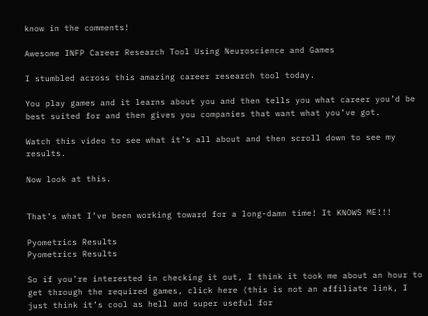know in the comments!

Awesome INFP Career Research Tool Using Neuroscience and Games

I stumbled across this amazing career research tool today.

You play games and it learns about you and then tells you what career you’d be best suited for and then gives you companies that want what you’ve got.

Watch this video to see what it’s all about and then scroll down to see my results.

Now look at this.


That’s what I’ve been working toward for a long-damn time! It KNOWS ME!!!

Pyometrics Results
Pyometrics Results

So if you’re interested in checking it out, I think it took me about an hour to get through the required games, click here (this is not an affiliate link, I just think it’s cool as hell and super useful for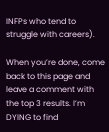INFPs who tend to struggle with careers).

When you’re done, come back to this page and leave a comment with the top 3 results. I’m DYING to find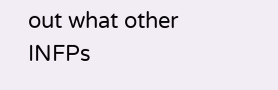out what other INFPs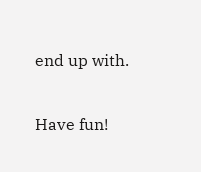end up with.

Have fun!